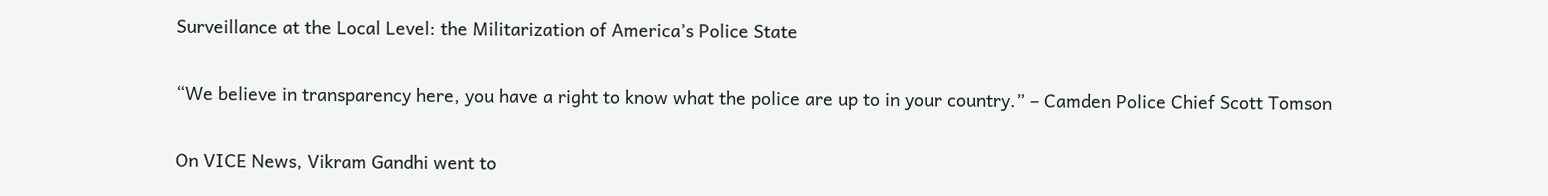Surveillance at the Local Level: the Militarization of America’s Police State

“We believe in transparency here, you have a right to know what the police are up to in your country.” – Camden Police Chief Scott Tomson

On VICE News, Vikram Gandhi went to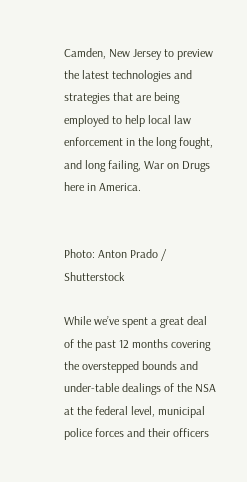Camden, New Jersey to preview the latest technologies and strategies that are being employed to help local law enforcement in the long fought, and long failing, War on Drugs here in America.


Photo: Anton Prado / Shutterstock

While we’ve spent a great deal of the past 12 months covering the overstepped bounds and under-table dealings of the NSA at the federal level, municipal police forces and their officers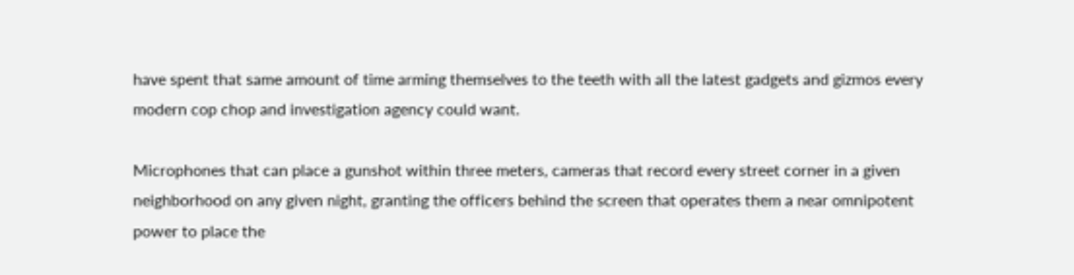have spent that same amount of time arming themselves to the teeth with all the latest gadgets and gizmos every modern cop chop and investigation agency could want.

Microphones that can place a gunshot within three meters, cameras that record every street corner in a given neighborhood on any given night, granting the officers behind the screen that operates them a near omnipotent power to place the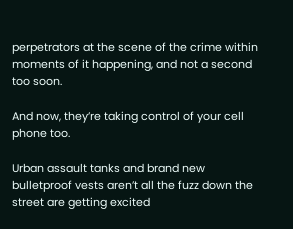perpetrators at the scene of the crime within moments of it happening, and not a second too soon.

And now, they’re taking control of your cell phone too.

Urban assault tanks and brand new bulletproof vests aren’t all the fuzz down the street are getting excited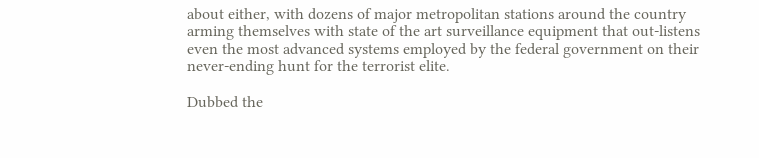about either, with dozens of major metropolitan stations around the country arming themselves with state of the art surveillance equipment that out-listens even the most advanced systems employed by the federal government on their never-ending hunt for the terrorist elite.

Dubbed the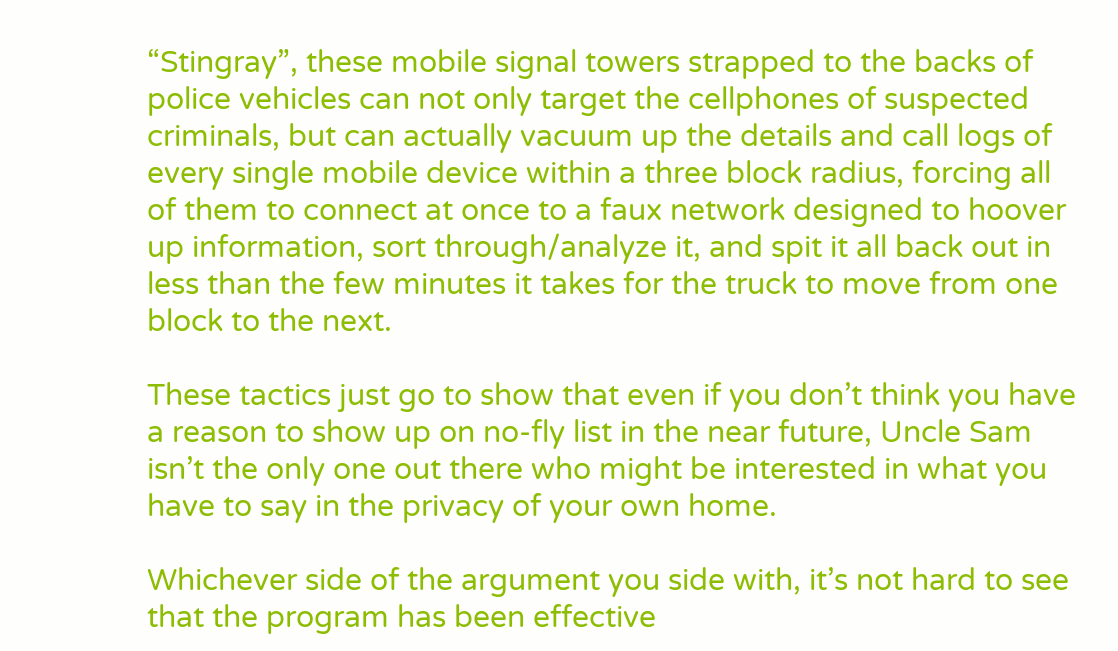“Stingray”, these mobile signal towers strapped to the backs of police vehicles can not only target the cellphones of suspected criminals, but can actually vacuum up the details and call logs of every single mobile device within a three block radius, forcing all of them to connect at once to a faux network designed to hoover up information, sort through/analyze it, and spit it all back out in less than the few minutes it takes for the truck to move from one block to the next.

These tactics just go to show that even if you don’t think you have a reason to show up on no-fly list in the near future, Uncle Sam isn’t the only one out there who might be interested in what you have to say in the privacy of your own home.

Whichever side of the argument you side with, it’s not hard to see that the program has been effective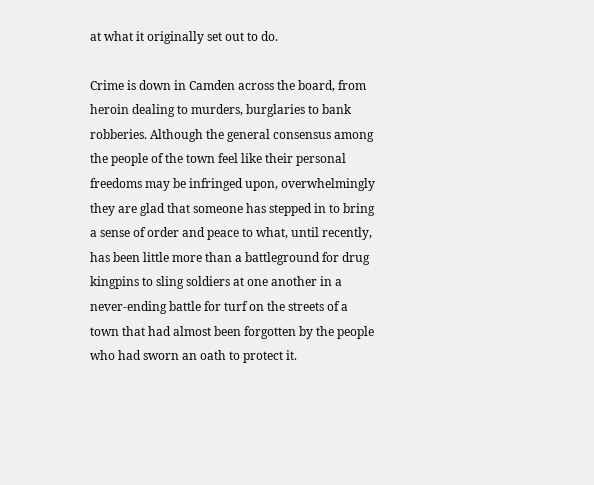at what it originally set out to do.

Crime is down in Camden across the board, from heroin dealing to murders, burglaries to bank robberies. Although the general consensus among the people of the town feel like their personal freedoms may be infringed upon, overwhelmingly they are glad that someone has stepped in to bring a sense of order and peace to what, until recently, has been little more than a battleground for drug kingpins to sling soldiers at one another in a never-ending battle for turf on the streets of a town that had almost been forgotten by the people who had sworn an oath to protect it.